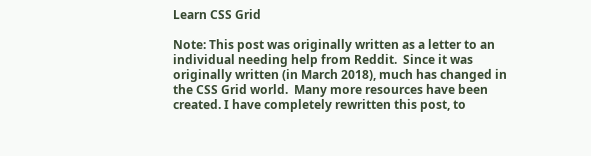Learn CSS Grid

Note: This post was originally written as a letter to an individual needing help from Reddit.  Since it was originally written (in March 2018), much has changed in the CSS Grid world.  Many more resources have been created. I have completely rewritten this post, to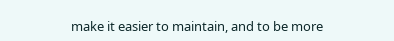make it easier to maintain, and to be more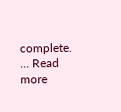complete. … Read more